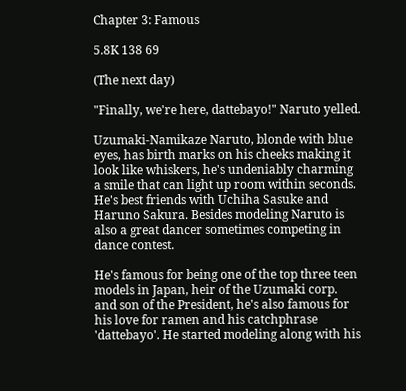Chapter 3: Famous

5.8K 138 69

(The next day)

"Finally, we're here, dattebayo!" Naruto yelled.

Uzumaki-Namikaze Naruto, blonde with blue eyes, has birth marks on his cheeks making it look like whiskers, he's undeniably charming a smile that can light up room within seconds. He's best friends with Uchiha Sasuke and Haruno Sakura. Besides modeling Naruto is also a great dancer sometimes competing in dance contest.

He's famous for being one of the top three teen models in Japan, heir of the Uzumaki corp. and son of the President, he's also famous for his love for ramen and his catchphrase 'dattebayo'. He started modeling along with his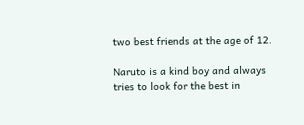two best friends at the age of 12.

Naruto is a kind boy and always tries to look for the best in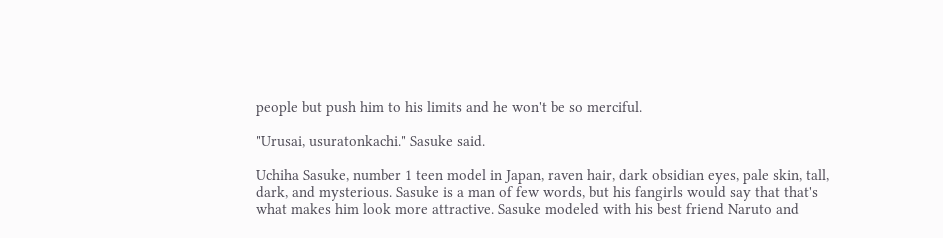people but push him to his limits and he won't be so merciful.

"Urusai, usuratonkachi." Sasuke said.

Uchiha Sasuke, number 1 teen model in Japan, raven hair, dark obsidian eyes, pale skin, tall, dark, and mysterious. Sasuke is a man of few words, but his fangirls would say that that's what makes him look more attractive. Sasuke modeled with his best friend Naruto and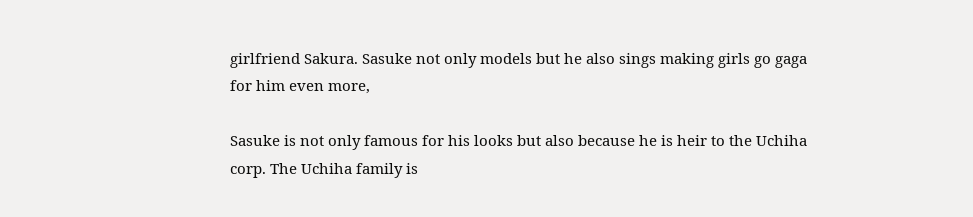girlfriend Sakura. Sasuke not only models but he also sings making girls go gaga for him even more,

Sasuke is not only famous for his looks but also because he is heir to the Uchiha corp. The Uchiha family is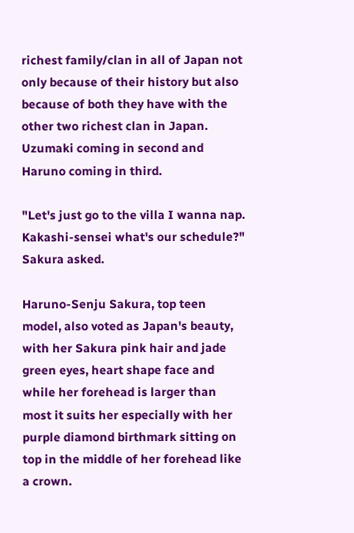richest family/clan in all of Japan not only because of their history but also because of both they have with the other two richest clan in Japan. Uzumaki coming in second and Haruno coming in third.

"Let's just go to the villa I wanna nap. Kakashi-sensei what's our schedule?" Sakura asked.

Haruno-Senju Sakura, top teen model, also voted as Japan's beauty, with her Sakura pink hair and jade green eyes, heart shape face and while her forehead is larger than most it suits her especially with her purple diamond birthmark sitting on top in the middle of her forehead like a crown.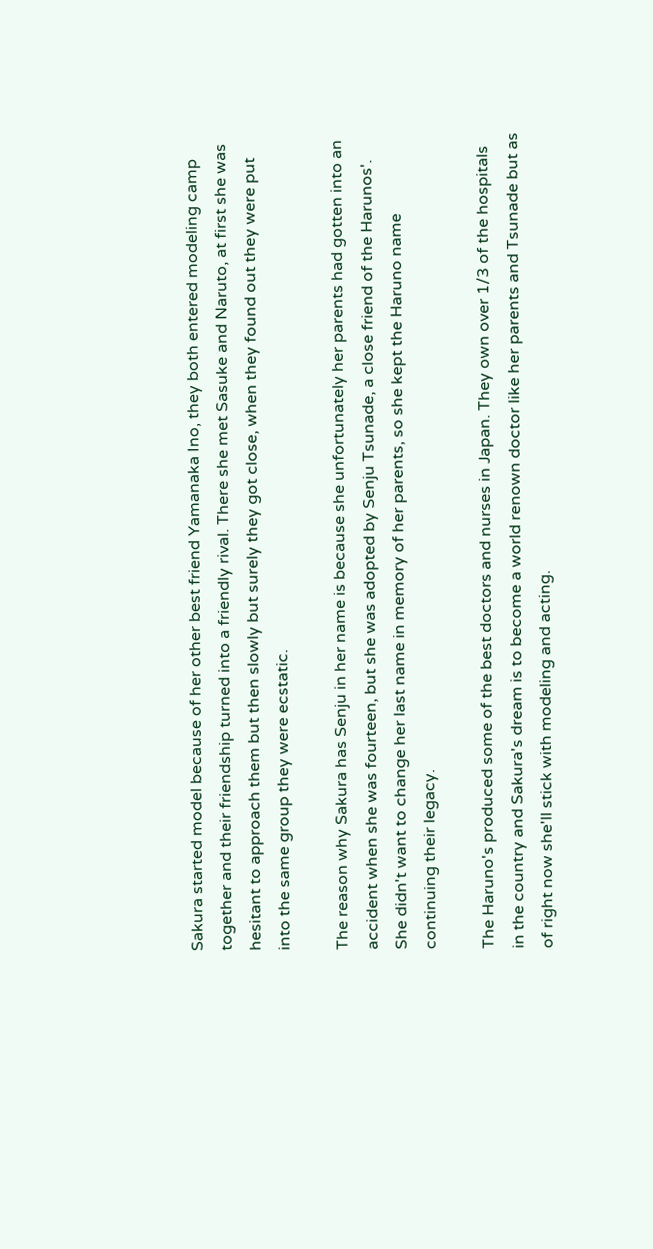Sakura started model because of her other best friend Yamanaka Ino, they both entered modeling camp together and their friendship turned into a friendly rival. There she met Sasuke and Naruto, at first she was hesitant to approach them but then slowly but surely they got close, when they found out they were put into the same group they were ecstatic.

The reason why Sakura has Senju in her name is because she unfortunately her parents had gotten into an accident when she was fourteen, but she was adopted by Senju Tsunade, a close friend of the Harunos'. She didn't want to change her last name in memory of her parents, so she kept the Haruno name continuing their legacy.

The Haruno's produced some of the best doctors and nurses in Japan. They own over 1/3 of the hospitals in the country and Sakura's dream is to become a world renown doctor like her parents and Tsunade but as of right now she'll stick with modeling and acting.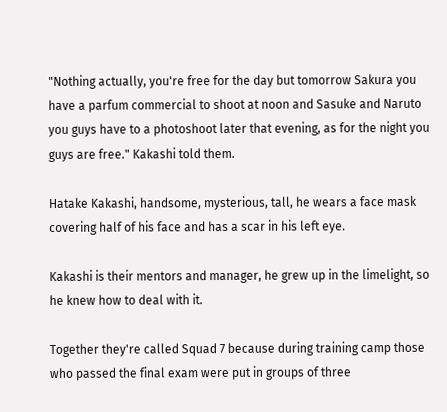"Nothing actually, you're free for the day but tomorrow Sakura you have a parfum commercial to shoot at noon and Sasuke and Naruto you guys have to a photoshoot later that evening, as for the night you guys are free." Kakashi told them.

Hatake Kakashi, handsome, mysterious, tall, he wears a face mask covering half of his face and has a scar in his left eye.

Kakashi is their mentors and manager, he grew up in the limelight, so he knew how to deal with it.

Together they're called Squad 7 because during training camp those who passed the final exam were put in groups of three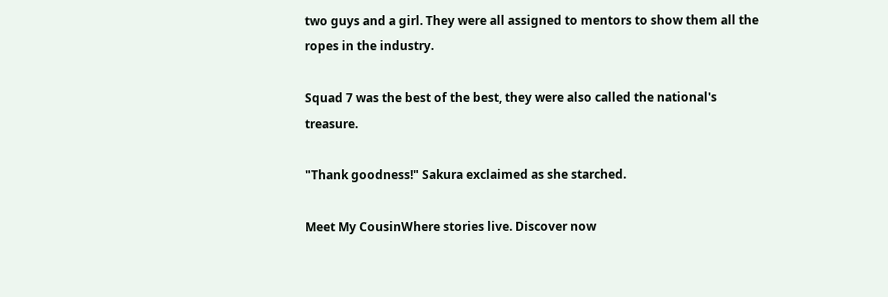two guys and a girl. They were all assigned to mentors to show them all the ropes in the industry.

Squad 7 was the best of the best, they were also called the national's treasure.

"Thank goodness!" Sakura exclaimed as she starched.

Meet My CousinWhere stories live. Discover now